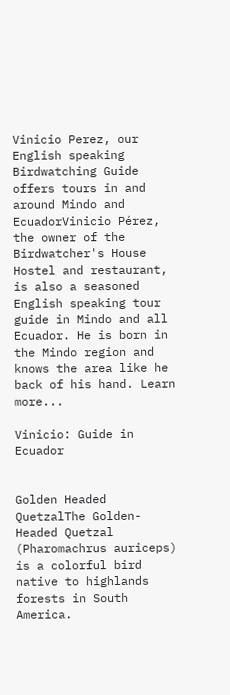Vinicio Perez, our English speaking Birdwatching Guide offers tours in and around Mindo and EcuadorVinicio Pérez, the owner of the Birdwatcher's House Hostel and restaurant, is also a seasoned English speaking tour guide in Mindo and all Ecuador. He is born in the Mindo region and knows the area like he back of his hand. Learn more...

Vinicio: Guide in Ecuador


Golden Headed QuetzalThe Golden-Headed Quetzal (Pharomachrus auriceps) is a colorful bird native to highlands forests in South America.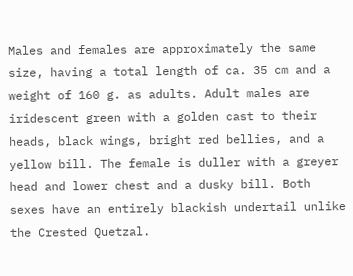Males and females are approximately the same size, having a total length of ca. 35 cm and a weight of 160 g. as adults. Adult males are iridescent green with a golden cast to their heads, black wings, bright red bellies, and a yellow bill. The female is duller with a greyer head and lower chest and a dusky bill. Both sexes have an entirely blackish undertail unlike the Crested Quetzal.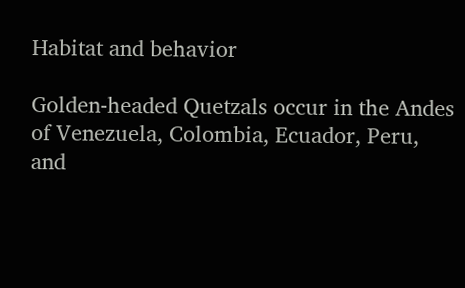Habitat and behavior

Golden-headed Quetzals occur in the Andes of Venezuela, Colombia, Ecuador, Peru, and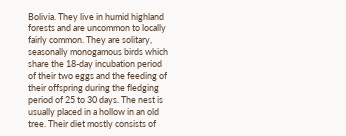Bolivia. They live in humid highland forests and are uncommon to locally fairly common. They are solitary, seasonally monogamous birds which share the 18-day incubation period of their two eggs and the feeding of their offspring during the fledging period of 25 to 30 days. The nest is usually placed in a hollow in an old tree. Their diet mostly consists of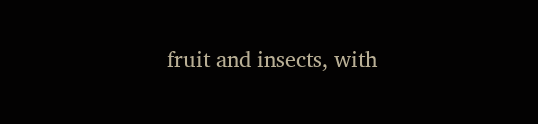fruit and insects, with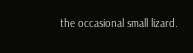the occasional small lizard.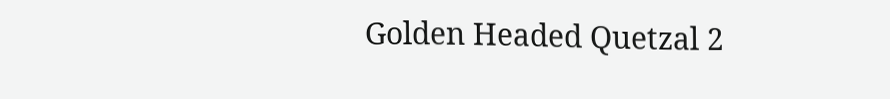Golden Headed Quetzal 2